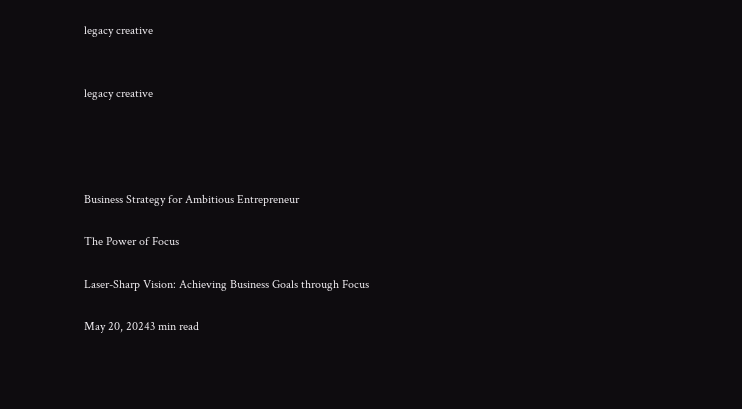legacy creative


legacy creative




Business Strategy for Ambitious Entrepreneur

The Power of Focus

Laser-Sharp Vision: Achieving Business Goals through Focus

May 20, 20243 min read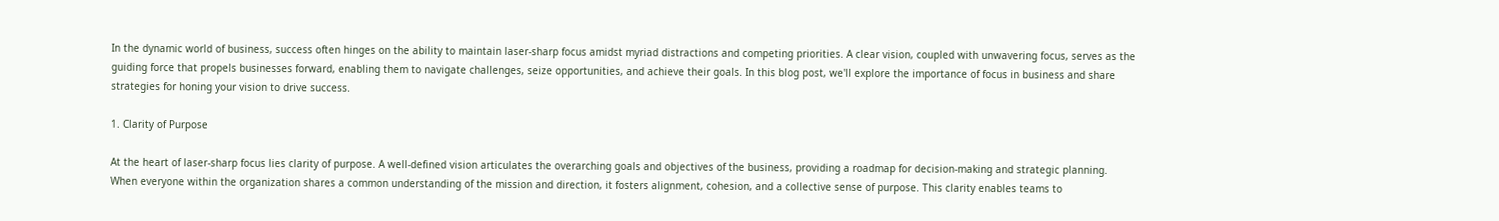In the dynamic world of business, success often hinges on the ability to maintain laser-sharp focus amidst myriad distractions and competing priorities. A clear vision, coupled with unwavering focus, serves as the guiding force that propels businesses forward, enabling them to navigate challenges, seize opportunities, and achieve their goals. In this blog post, we'll explore the importance of focus in business and share strategies for honing your vision to drive success.

1. Clarity of Purpose

At the heart of laser-sharp focus lies clarity of purpose. A well-defined vision articulates the overarching goals and objectives of the business, providing a roadmap for decision-making and strategic planning. When everyone within the organization shares a common understanding of the mission and direction, it fosters alignment, cohesion, and a collective sense of purpose. This clarity enables teams to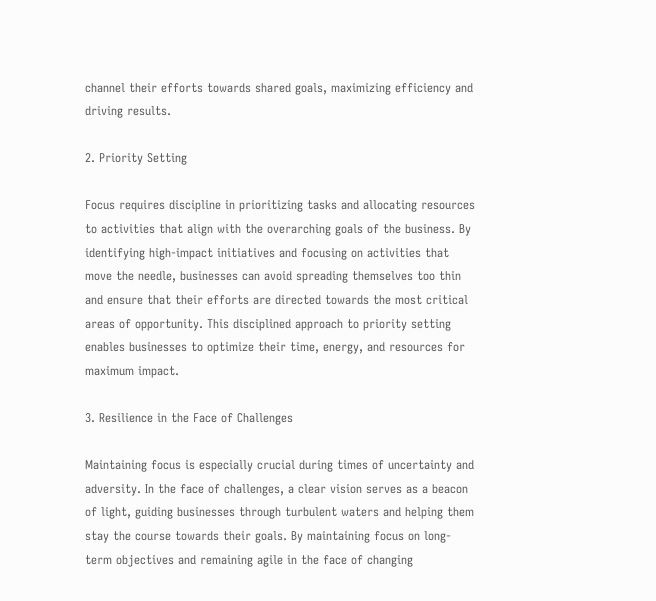channel their efforts towards shared goals, maximizing efficiency and driving results.

2. Priority Setting

Focus requires discipline in prioritizing tasks and allocating resources to activities that align with the overarching goals of the business. By identifying high-impact initiatives and focusing on activities that move the needle, businesses can avoid spreading themselves too thin and ensure that their efforts are directed towards the most critical areas of opportunity. This disciplined approach to priority setting enables businesses to optimize their time, energy, and resources for maximum impact.

3. Resilience in the Face of Challenges

Maintaining focus is especially crucial during times of uncertainty and adversity. In the face of challenges, a clear vision serves as a beacon of light, guiding businesses through turbulent waters and helping them stay the course towards their goals. By maintaining focus on long-term objectives and remaining agile in the face of changing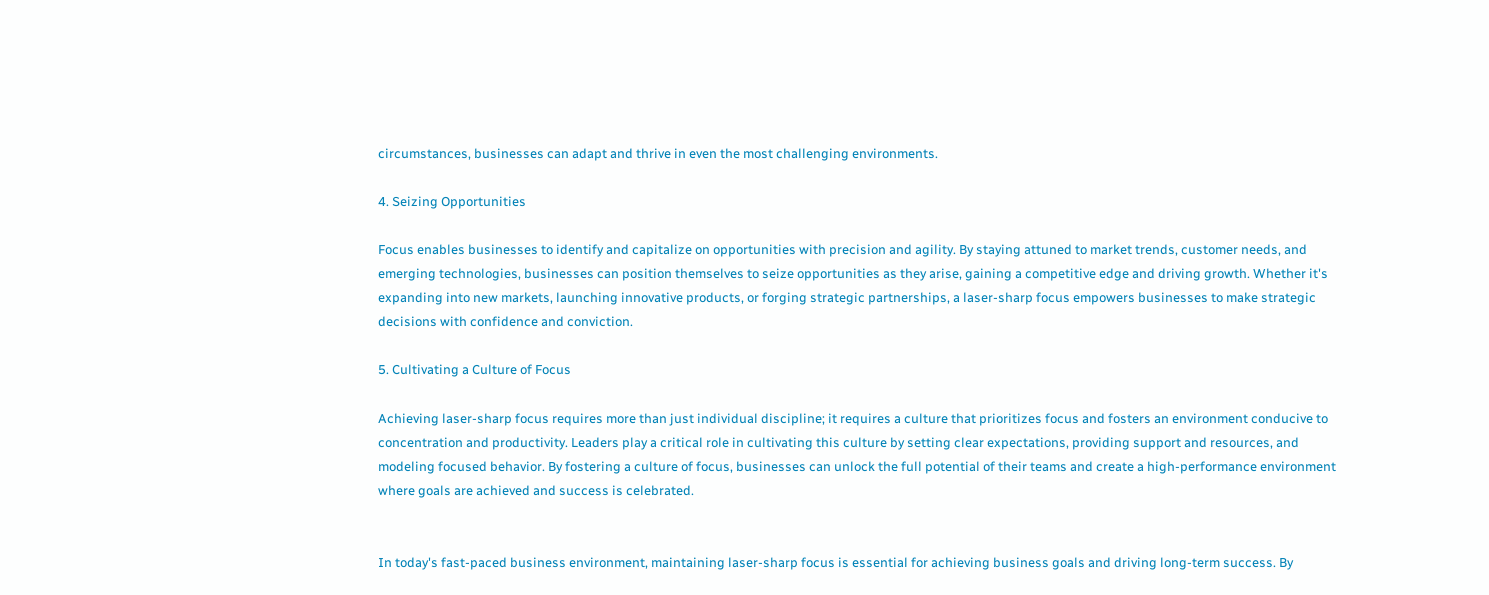circumstances, businesses can adapt and thrive in even the most challenging environments.

4. Seizing Opportunities

Focus enables businesses to identify and capitalize on opportunities with precision and agility. By staying attuned to market trends, customer needs, and emerging technologies, businesses can position themselves to seize opportunities as they arise, gaining a competitive edge and driving growth. Whether it's expanding into new markets, launching innovative products, or forging strategic partnerships, a laser-sharp focus empowers businesses to make strategic decisions with confidence and conviction.

5. Cultivating a Culture of Focus

Achieving laser-sharp focus requires more than just individual discipline; it requires a culture that prioritizes focus and fosters an environment conducive to concentration and productivity. Leaders play a critical role in cultivating this culture by setting clear expectations, providing support and resources, and modeling focused behavior. By fostering a culture of focus, businesses can unlock the full potential of their teams and create a high-performance environment where goals are achieved and success is celebrated.


In today's fast-paced business environment, maintaining laser-sharp focus is essential for achieving business goals and driving long-term success. By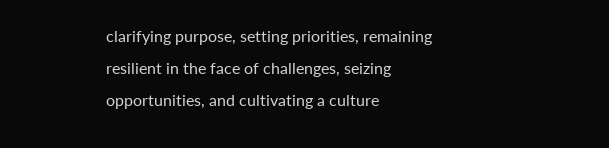clarifying purpose, setting priorities, remaining resilient in the face of challenges, seizing opportunities, and cultivating a culture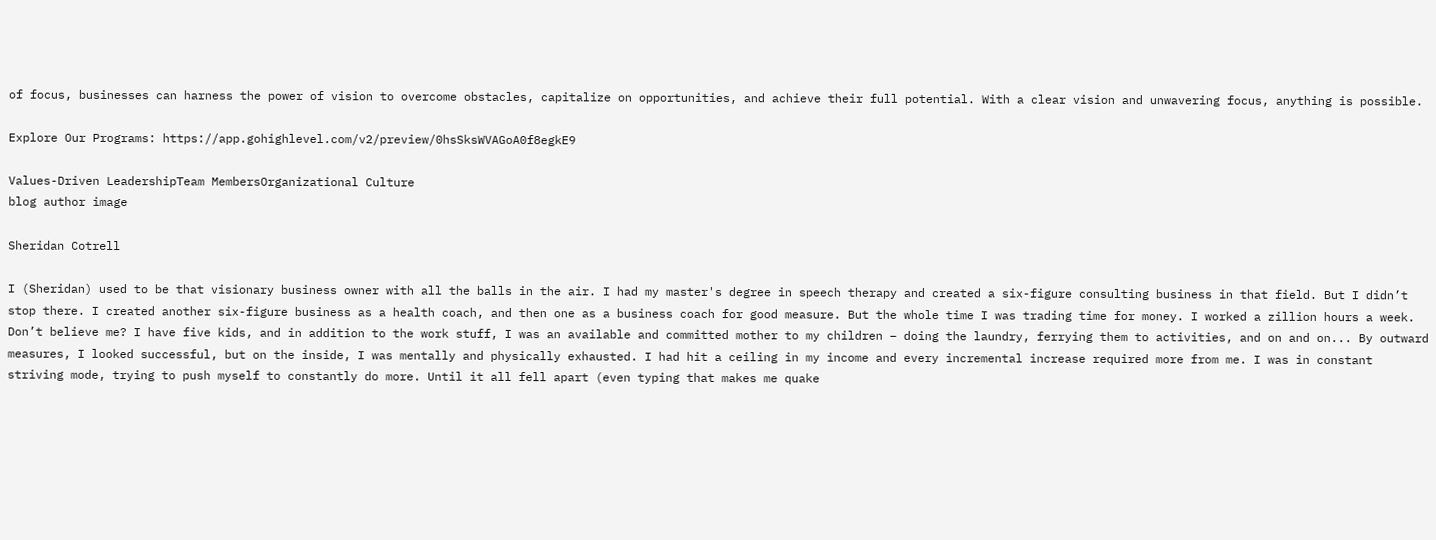of focus, businesses can harness the power of vision to overcome obstacles, capitalize on opportunities, and achieve their full potential. With a clear vision and unwavering focus, anything is possible.

Explore Our Programs: https://app.gohighlevel.com/v2/preview/0hsSksWVAGoA0f8egkE9

Values-Driven LeadershipTeam MembersOrganizational Culture
blog author image

Sheridan Cotrell

I (Sheridan) used to be that visionary business owner with all the balls in the air. I had my master's degree in speech therapy and created a six-figure consulting business in that field. But I didn’t stop there. I created another six-figure business as a health coach, and then one as a business coach for good measure. But the whole time I was trading time for money. I worked a zillion hours a week. Don’t believe me? I have five kids, and in addition to the work stuff, I was an available and committed mother to my children – doing the laundry, ferrying them to activities, and on and on... By outward measures, I looked successful, but on the inside, I was mentally and physically exhausted. I had hit a ceiling in my income and every incremental increase required more from me. I was in constant striving mode, trying to push myself to constantly do more. Until it all fell apart (even typing that makes me quake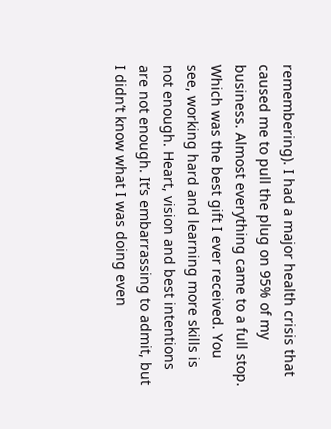remembering). I had a major health crisis that caused me to pull the plug on 95% of my business. Almost everything came to a full stop. Which was the best gift I ever received. You see, working hard and learning more skills is not enough. Heart, vision and best intentions are not enough. It’s embarrassing to admit, but I didn’t know what I was doing even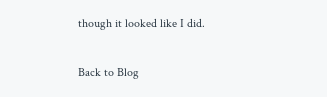though it looked like I did.

Back to Blog